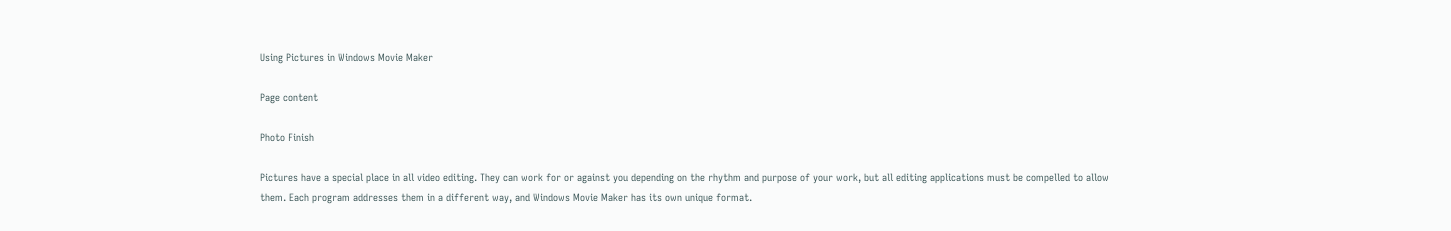Using Pictures in Windows Movie Maker

Page content

Photo Finish

Pictures have a special place in all video editing. They can work for or against you depending on the rhythm and purpose of your work, but all editing applications must be compelled to allow them. Each program addresses them in a different way, and Windows Movie Maker has its own unique format.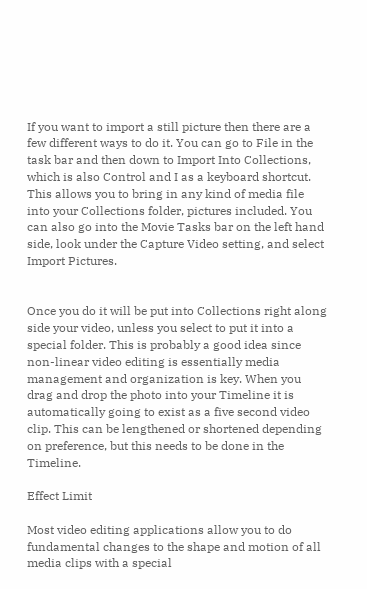If you want to import a still picture then there are a few different ways to do it. You can go to File in the task bar and then down to Import Into Collections, which is also Control and I as a keyboard shortcut. This allows you to bring in any kind of media file into your Collections folder, pictures included. You can also go into the Movie Tasks bar on the left hand side, look under the Capture Video setting, and select Import Pictures.


Once you do it will be put into Collections right along side your video, unless you select to put it into a special folder. This is probably a good idea since non-linear video editing is essentially media management and organization is key. When you drag and drop the photo into your Timeline it is automatically going to exist as a five second video clip. This can be lengthened or shortened depending on preference, but this needs to be done in the Timeline.

Effect Limit

Most video editing applications allow you to do fundamental changes to the shape and motion of all media clips with a special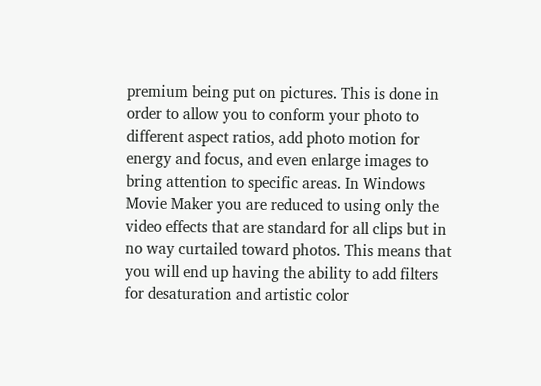premium being put on pictures. This is done in order to allow you to conform your photo to different aspect ratios, add photo motion for energy and focus, and even enlarge images to bring attention to specific areas. In Windows Movie Maker you are reduced to using only the video effects that are standard for all clips but in no way curtailed toward photos. This means that you will end up having the ability to add filters for desaturation and artistic color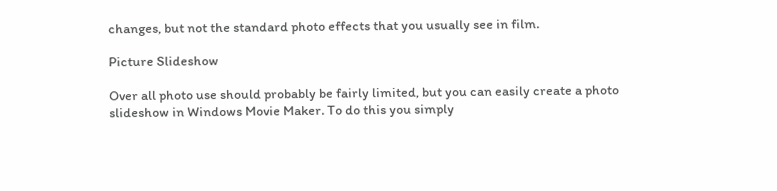changes, but not the standard photo effects that you usually see in film.

Picture Slideshow

Over all photo use should probably be fairly limited, but you can easily create a photo slideshow in Windows Movie Maker. To do this you simply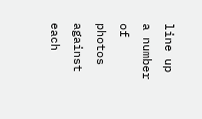line up a number of photos against each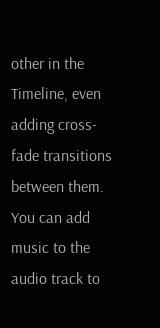other in the Timeline, even adding cross-fade transitions between them. You can add music to the audio track to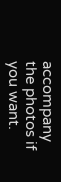accompany the photos if you want.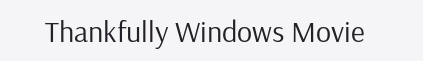Thankfully Windows Movie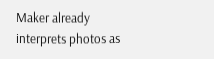Maker already interprets photos as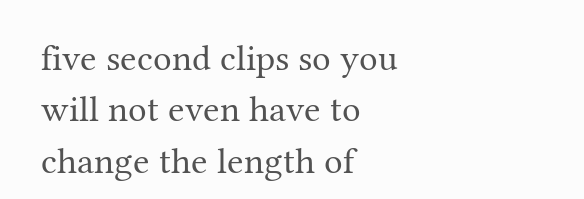five second clips so you will not even have to change the length of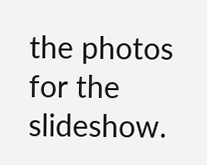the photos for the slideshow.